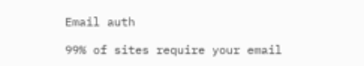Email auth

99% of sites require your email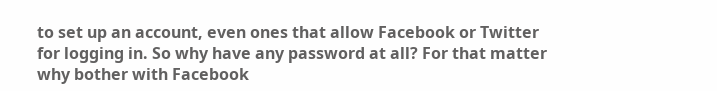to set up an account, even ones that allow Facebook or Twitter for logging in. So why have any password at all? For that matter why bother with Facebook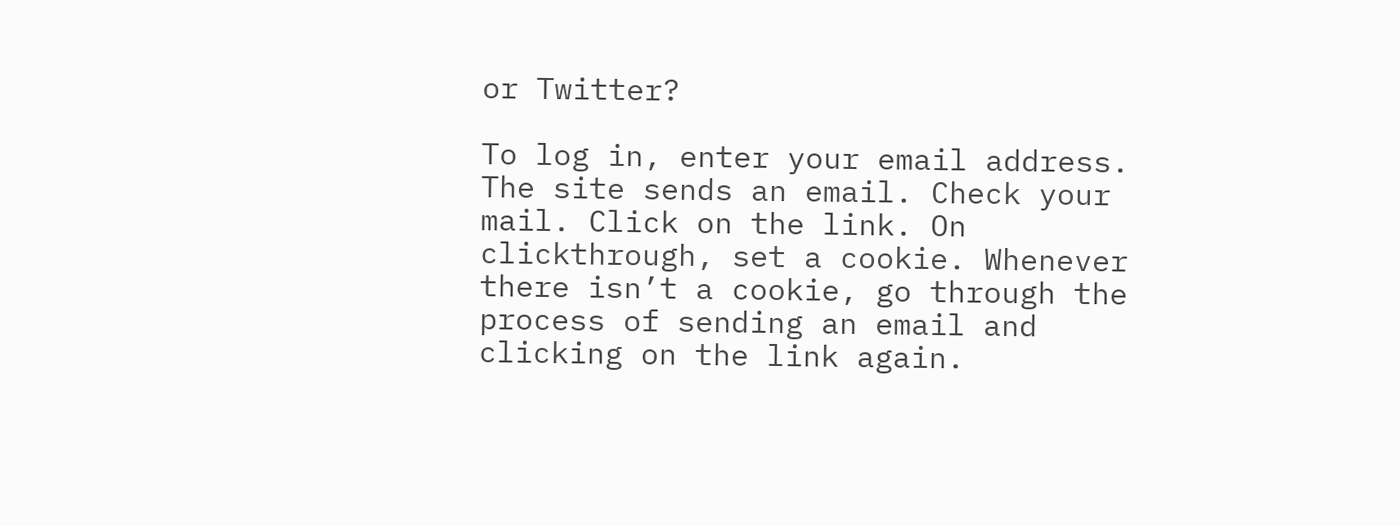or Twitter?

To log in, enter your email address. The site sends an email. Check your mail. Click on the link. On clickthrough, set a cookie. Whenever there isn’t a cookie, go through the process of sending an email and clicking on the link again.